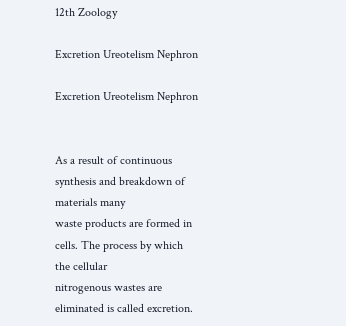12th Zoology

Excretion Ureotelism Nephron

Excretion Ureotelism Nephron


As a result of continuous synthesis and breakdown of materials many
waste products are formed in cells. The process by which the cellular
nitrogenous wastes are eliminated is called excretion.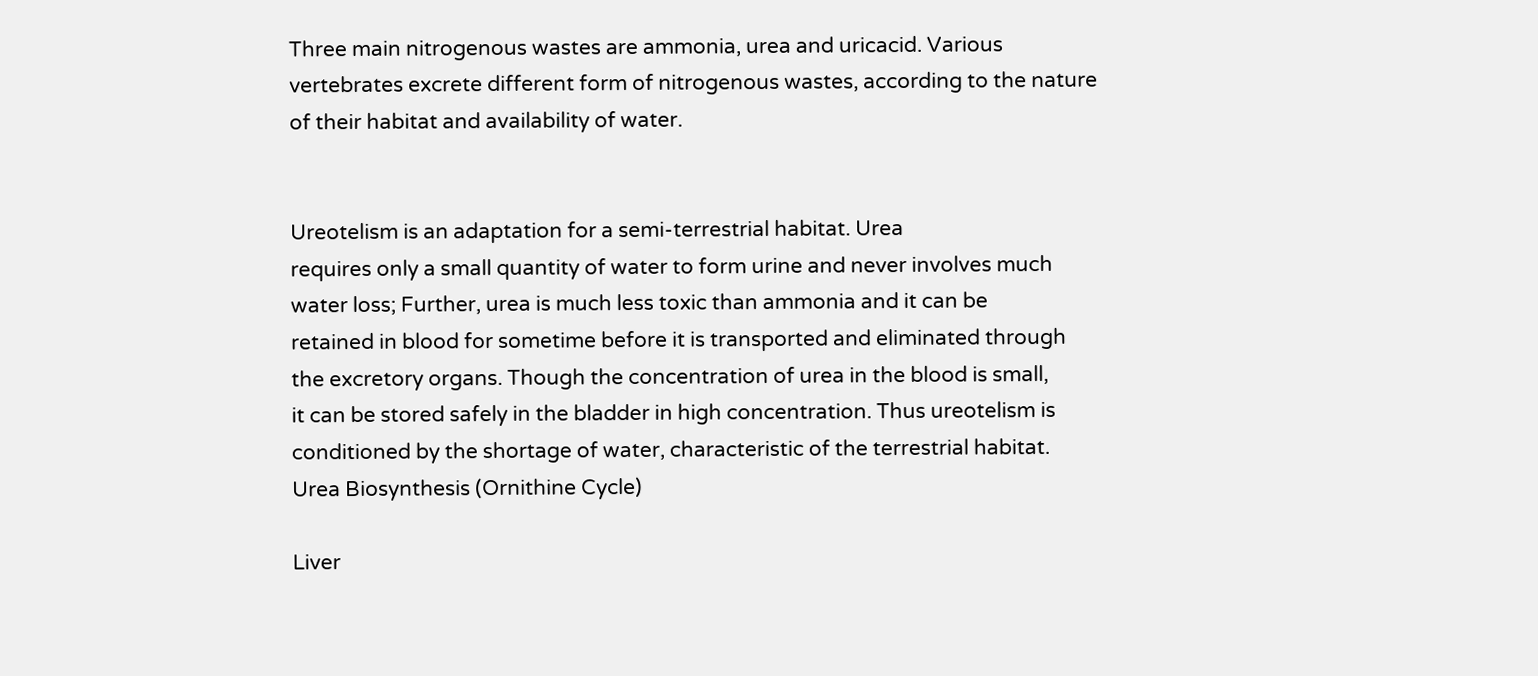Three main nitrogenous wastes are ammonia, urea and uricacid. Various vertebrates excrete different form of nitrogenous wastes, according to the nature of their habitat and availability of water.


Ureotelism is an adaptation for a semi-terrestrial habitat. Urea
requires only a small quantity of water to form urine and never involves much
water loss; Further, urea is much less toxic than ammonia and it can be
retained in blood for sometime before it is transported and eliminated through
the excretory organs. Though the concentration of urea in the blood is small,
it can be stored safely in the bladder in high concentration. Thus ureotelism is
conditioned by the shortage of water, characteristic of the terrestrial habitat.
Urea Biosynthesis (Ornithine Cycle)

Liver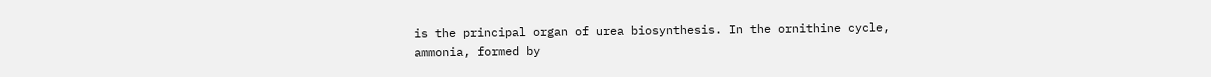is the principal organ of urea biosynthesis. In the ornithine cycle,
ammonia, formed by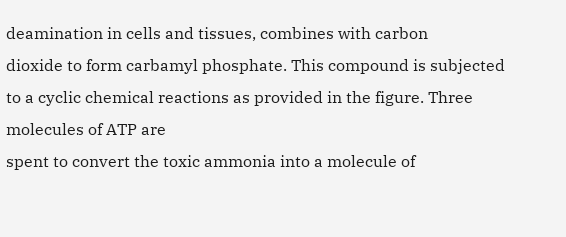deamination in cells and tissues, combines with carbon
dioxide to form carbamyl phosphate. This compound is subjected to a cyclic chemical reactions as provided in the figure. Three molecules of ATP are
spent to convert the toxic ammonia into a molecule of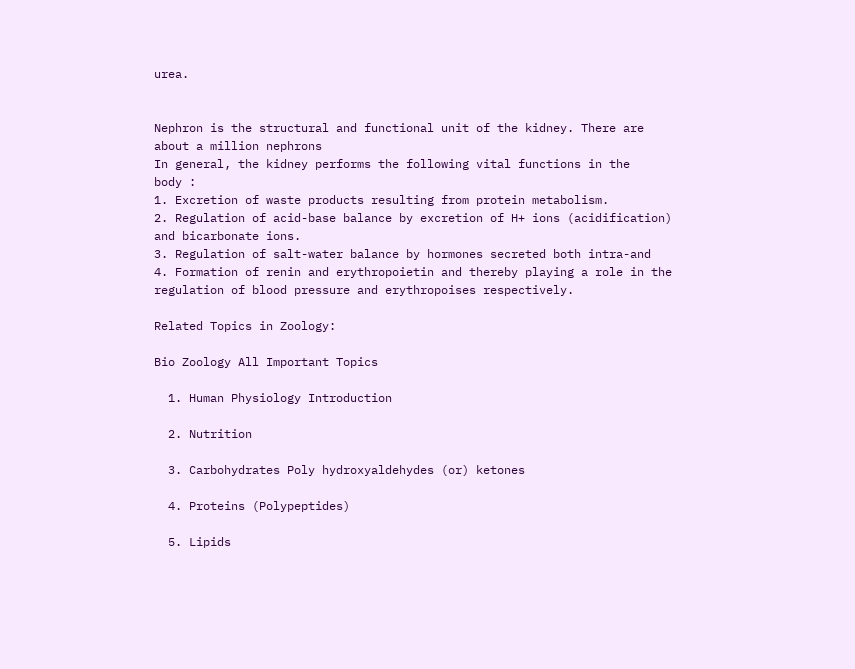urea.


Nephron is the structural and functional unit of the kidney. There are
about a million nephrons
In general, the kidney performs the following vital functions in the
body :
1. Excretion of waste products resulting from protein metabolism.
2. Regulation of acid-base balance by excretion of H+ ions (acidification)
and bicarbonate ions.
3. Regulation of salt-water balance by hormones secreted both intra-and
4. Formation of renin and erythropoietin and thereby playing a role in the
regulation of blood pressure and erythropoises respectively.

Related Topics in Zoology:

Bio Zoology All Important Topics

  1. Human Physiology Introduction

  2. Nutrition

  3. Carbohydrates Poly hydroxyaldehydes (or) ketones

  4. Proteins (Polypeptides)

  5. Lipids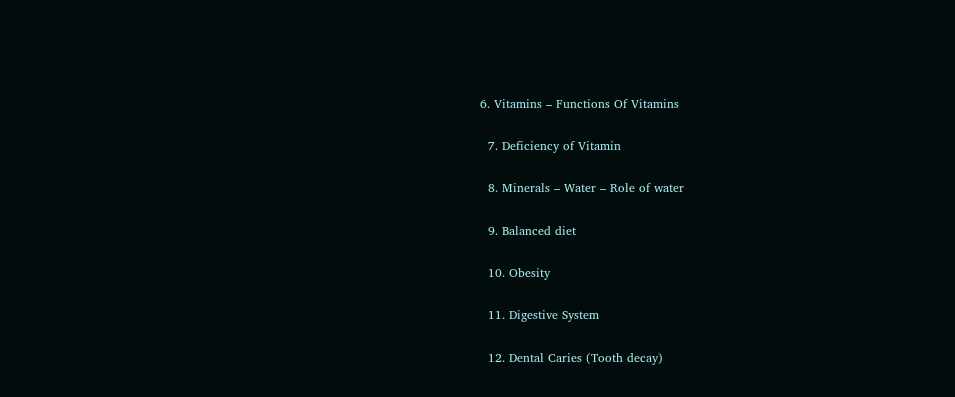6. Vitamins – Functions Of Vitamins

  7. Deficiency of Vitamin

  8. Minerals – Water – Role of water

  9. Balanced diet

  10. Obesity

  11. Digestive System

  12. Dental Caries (Tooth decay)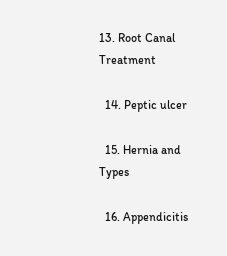13. Root Canal Treatment

  14. Peptic ulcer

  15. Hernia and Types

  16. Appendicitis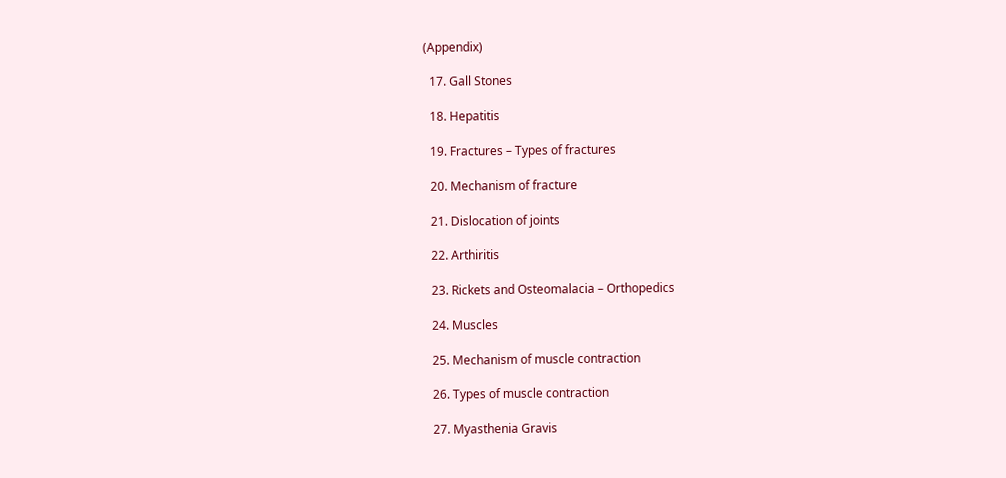(Appendix)

  17. Gall Stones

  18. Hepatitis

  19. Fractures – Types of fractures

  20. Mechanism of fracture

  21. Dislocation of joints

  22. Arthiritis

  23. Rickets and Osteomalacia – Orthopedics

  24. Muscles

  25. Mechanism of muscle contraction

  26. Types of muscle contraction

  27. Myasthenia Gravis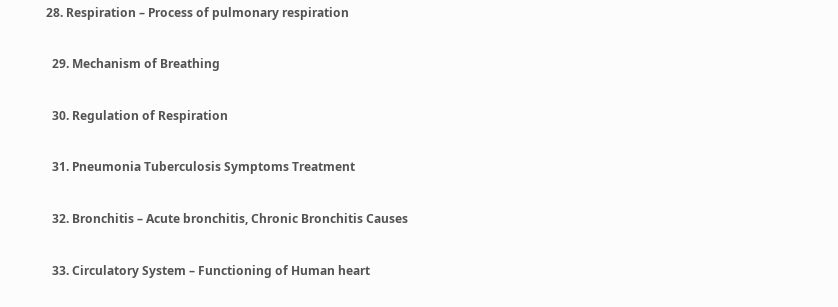28. Respiration – Process of pulmonary respiration

  29. Mechanism of Breathing

  30. Regulation of Respiration

  31. Pneumonia Tuberculosis Symptoms Treatment

  32. Bronchitis – Acute bronchitis, Chronic Bronchitis Causes

  33. Circulatory System – Functioning of Human heart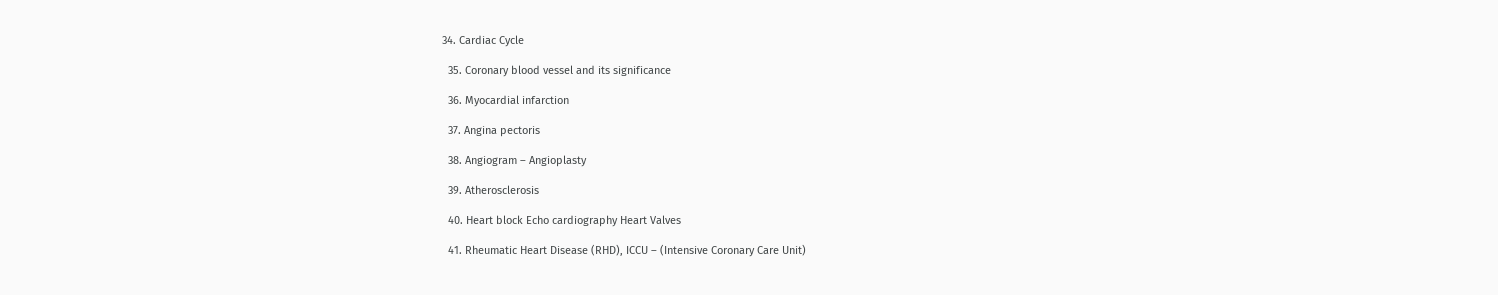34. Cardiac Cycle

  35. Coronary blood vessel and its significance

  36. Myocardial infarction

  37. Angina pectoris

  38. Angiogram – Angioplasty

  39. Atherosclerosis

  40. Heart block Echo cardiography Heart Valves

  41. Rheumatic Heart Disease (RHD), ICCU – (Intensive Coronary Care Unit)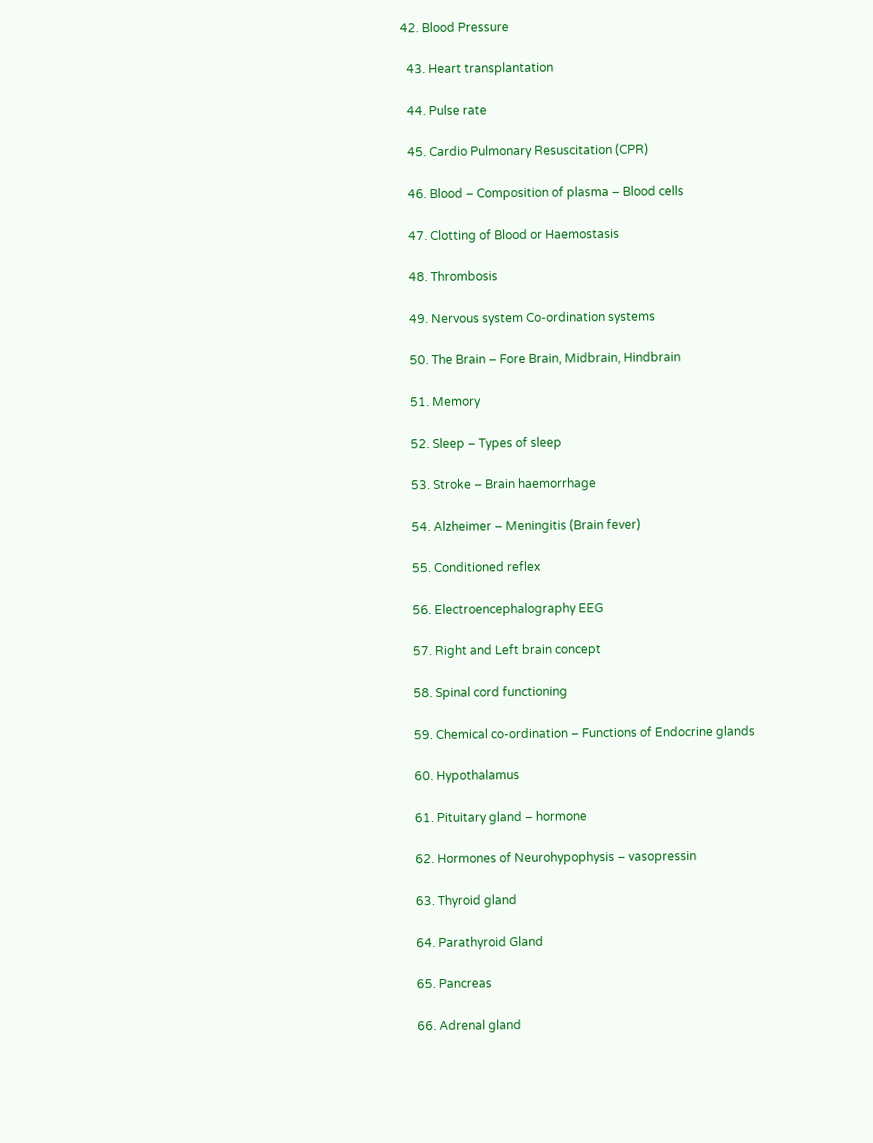42. Blood Pressure

  43. Heart transplantation

  44. Pulse rate

  45. Cardio Pulmonary Resuscitation (CPR)

  46. Blood – Composition of plasma – Blood cells

  47. Clotting of Blood or Haemostasis

  48. Thrombosis

  49. Nervous system Co-ordination systems

  50. The Brain – Fore Brain, Midbrain, Hindbrain

  51. Memory

  52. Sleep – Types of sleep

  53. Stroke – Brain haemorrhage

  54. Alzheimer – Meningitis (Brain fever)

  55. Conditioned reflex

  56. Electroencephalography EEG

  57. Right and Left brain concept

  58. Spinal cord functioning

  59. Chemical co-ordination – Functions of Endocrine glands

  60. Hypothalamus

  61. Pituitary gland – hormone

  62. Hormones of Neurohypophysis – vasopressin

  63. Thyroid gland

  64. Parathyroid Gland

  65. Pancreas

  66. Adrenal gland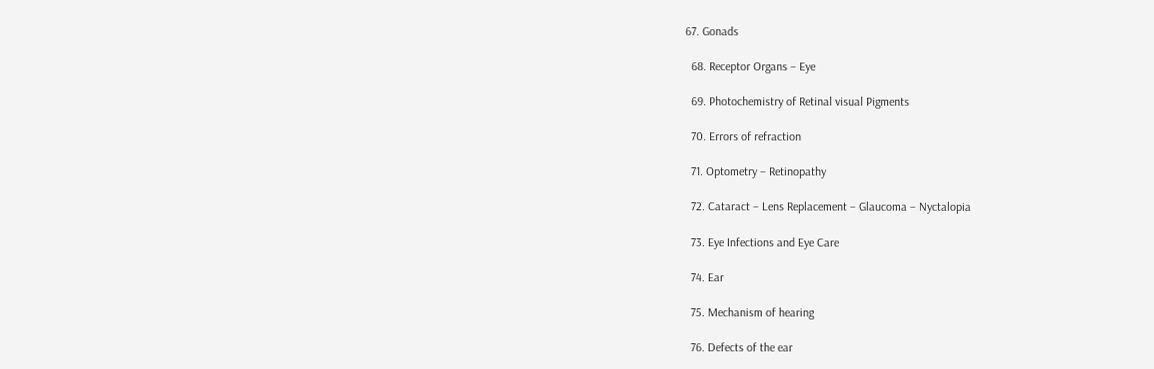67. Gonads

  68. Receptor Organs – Eye

  69. Photochemistry of Retinal visual Pigments

  70. Errors of refraction

  71. Optometry – Retinopathy

  72. Cataract – Lens Replacement – Glaucoma – Nyctalopia

  73. Eye Infections and Eye Care

  74. Ear

  75. Mechanism of hearing

  76. Defects of the ear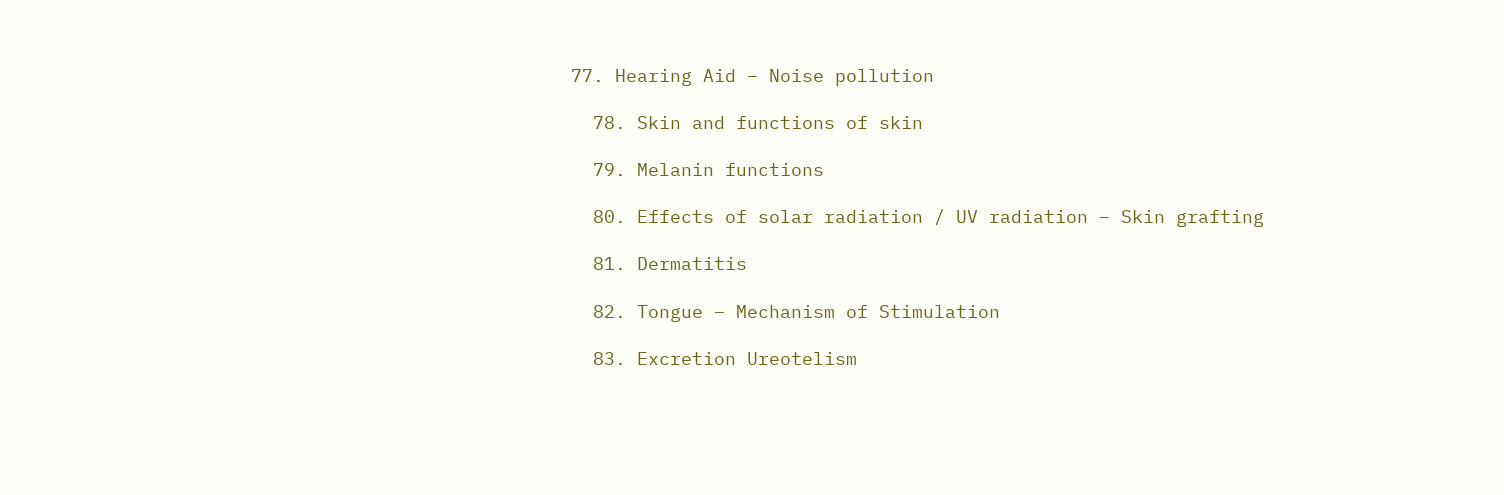77. Hearing Aid – Noise pollution

  78. Skin and functions of skin

  79. Melanin functions

  80. Effects of solar radiation / UV radiation – Skin grafting

  81. Dermatitis

  82. Tongue – Mechanism of Stimulation

  83. Excretion Ureotelism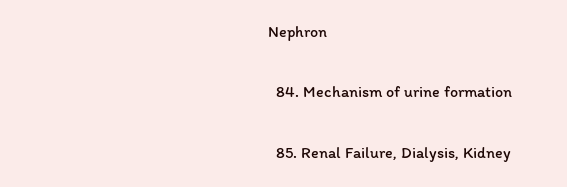Nephron

  84. Mechanism of urine formation

  85. Renal Failure, Dialysis, Kidney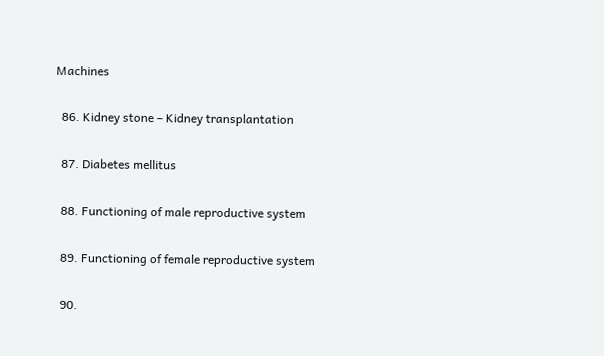Machines

  86. Kidney stone – Kidney transplantation

  87. Diabetes mellitus

  88. Functioning of male reproductive system

  89. Functioning of female reproductive system

  90.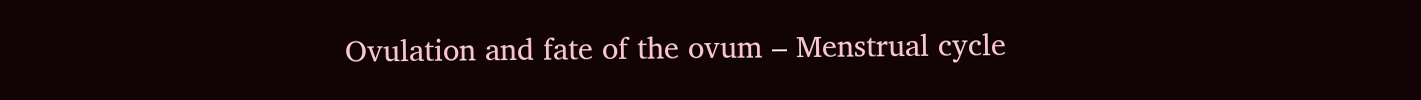Ovulation and fate of the ovum – Menstrual cycle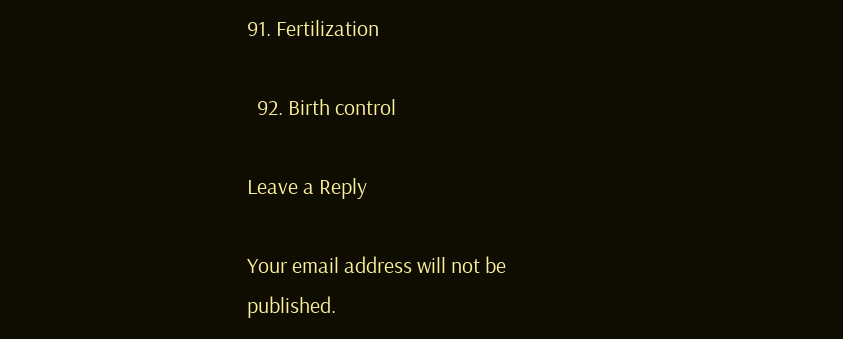91. Fertilization

  92. Birth control

Leave a Reply

Your email address will not be published.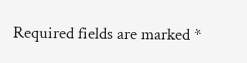Required fields are marked *